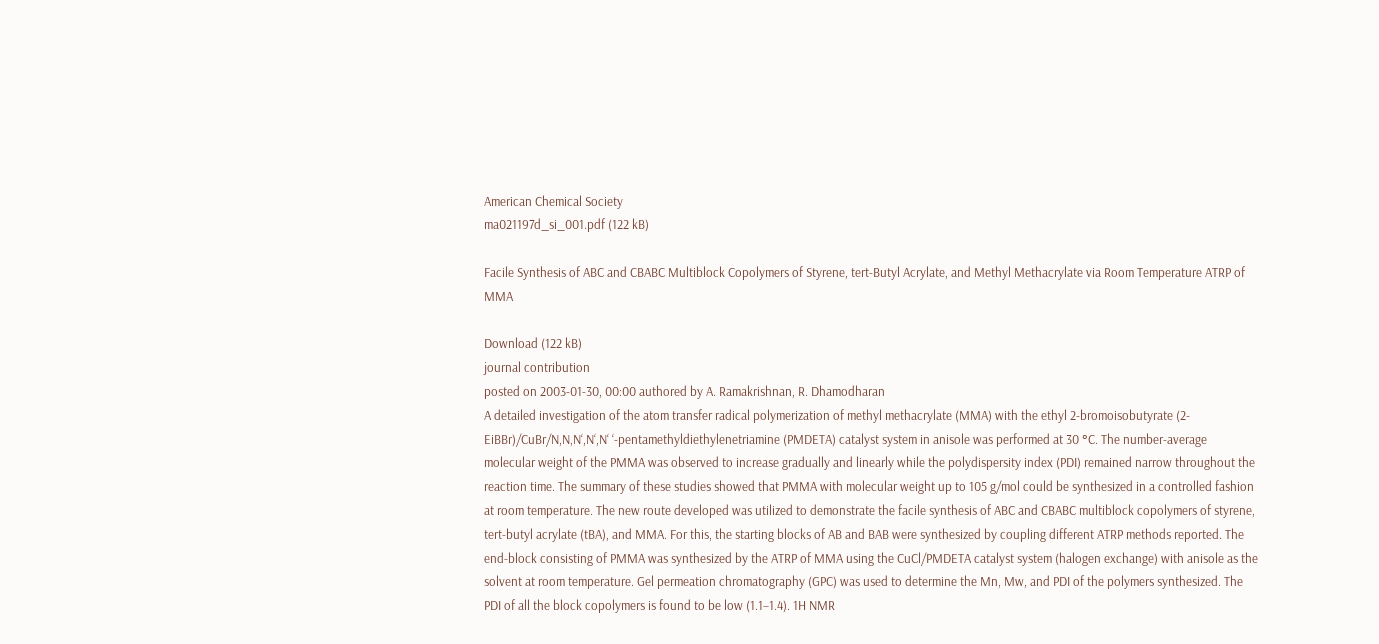American Chemical Society
ma021197d_si_001.pdf (122 kB)

Facile Synthesis of ABC and CBABC Multiblock Copolymers of Styrene, tert-Butyl Acrylate, and Methyl Methacrylate via Room Temperature ATRP of MMA

Download (122 kB)
journal contribution
posted on 2003-01-30, 00:00 authored by A. Ramakrishnan, R. Dhamodharan
A detailed investigation of the atom transfer radical polymerization of methyl methacrylate (MMA) with the ethyl 2-bromoisobutyrate (2-EiBBr)/CuBr/N,N,N‘,N‘,N‘ ‘-pentamethyldiethylenetriamine (PMDETA) catalyst system in anisole was performed at 30 °C. The number-average molecular weight of the PMMA was observed to increase gradually and linearly while the polydispersity index (PDI) remained narrow throughout the reaction time. The summary of these studies showed that PMMA with molecular weight up to 105 g/mol could be synthesized in a controlled fashion at room temperature. The new route developed was utilized to demonstrate the facile synthesis of ABC and CBABC multiblock copolymers of styrene, tert-butyl acrylate (tBA), and MMA. For this, the starting blocks of AB and BAB were synthesized by coupling different ATRP methods reported. The end-block consisting of PMMA was synthesized by the ATRP of MMA using the CuCl/PMDETA catalyst system (halogen exchange) with anisole as the solvent at room temperature. Gel permeation chromatography (GPC) was used to determine the Mn, Mw, and PDI of the polymers synthesized. The PDI of all the block copolymers is found to be low (1.1−1.4). 1H NMR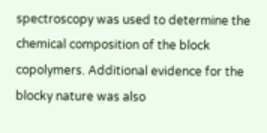spectroscopy was used to determine the chemical composition of the block copolymers. Additional evidence for the blocky nature was also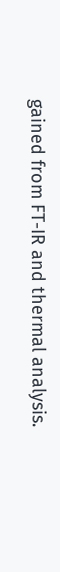gained from FT-IR and thermal analysis.